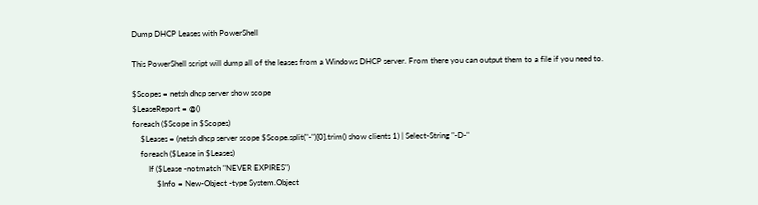Dump DHCP Leases with PowerShell

This PowerShell script will dump all of the leases from a Windows DHCP server. From there you can output them to a file if you need to.

$Scopes = netsh dhcp server show scope
$LeaseReport = @()
foreach ($Scope in $Scopes)
    $Leases = (netsh dhcp server scope $Scope.split("-")[0].trim() show clients 1) | Select-String "-D-"
    foreach ($Lease in $Leases)
        If ($Lease -notmatch "NEVER EXPIRES")
            $Info = New-Object -type System.Object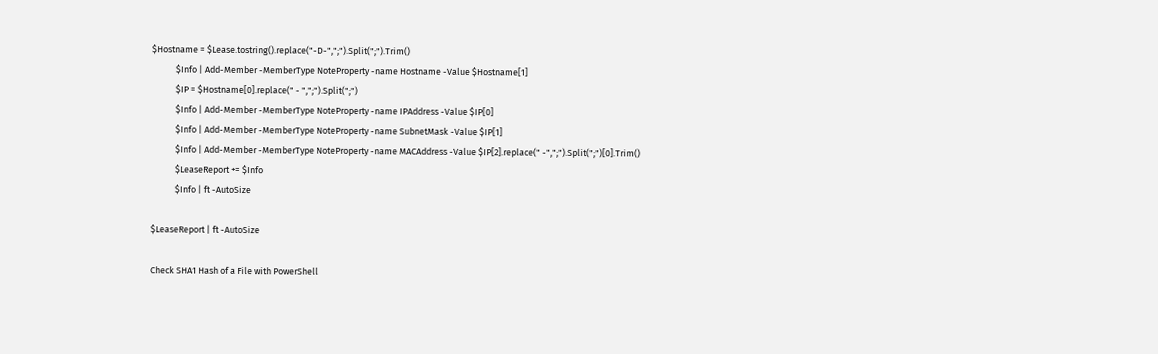$Hostname = $Lease.tostring().replace("-D-",";").Split(";").Trim()
            $Info | Add-Member -MemberType NoteProperty -name Hostname -Value $Hostname[1]
            $IP = $Hostname[0].replace(" - ",";").Split(";")
            $Info | Add-Member -MemberType NoteProperty -name IPAddress -Value $IP[0]
            $Info | Add-Member -MemberType NoteProperty -name SubnetMask -Value $IP[1]
            $Info | Add-Member -MemberType NoteProperty -name MACAddress -Value $IP[2].replace(" -",";").Split(";")[0].Trim()
            $LeaseReport += $Info
            $Info | ft -AutoSize

$LeaseReport | ft -AutoSize

Check SHA1 Hash of a File with PowerShell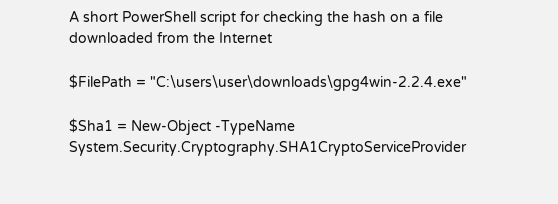A short PowerShell script for checking the hash on a file downloaded from the Internet

$FilePath = "C:\users\user\downloads\gpg4win-2.2.4.exe"

$Sha1 = New-Object -TypeName System.Security.Cryptography.SHA1CryptoServiceProvider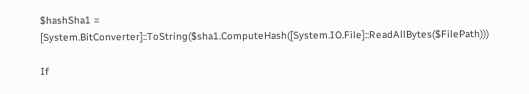$hashSha1 = [System.BitConverter]::ToString($sha1.ComputeHash([System.IO.File]::ReadAllBytes($FilePath)))

If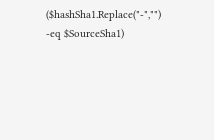($hashSha1.Replace("-","") -eq $SourceSha1)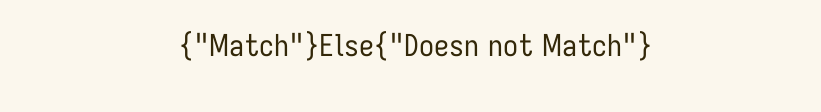{"Match"}Else{"Doesn not Match"}